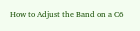How to Adjust the Band on a C6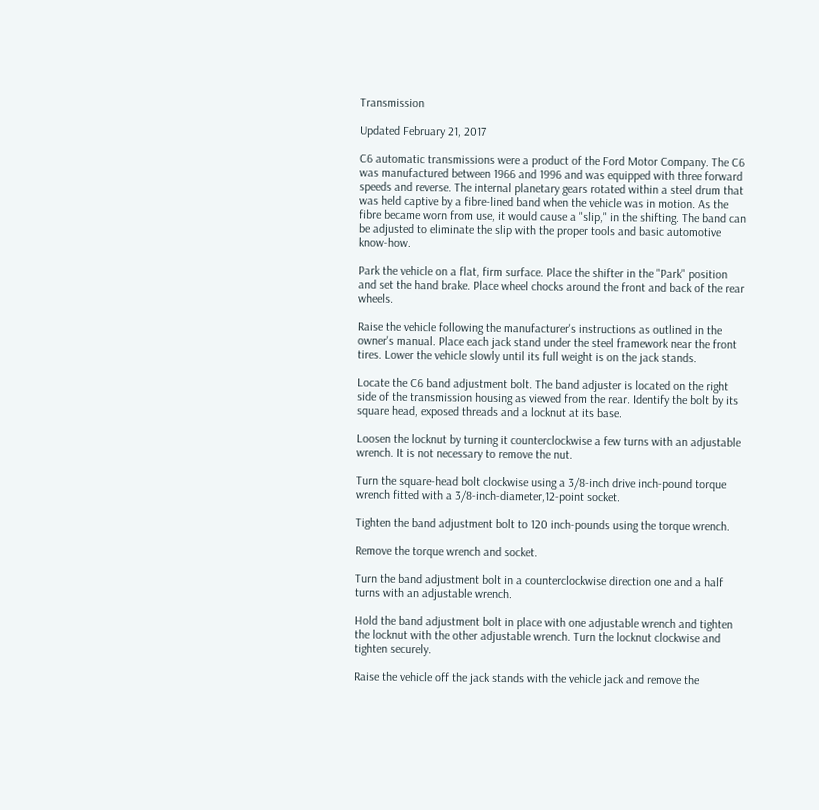Transmission

Updated February 21, 2017

C6 automatic transmissions were a product of the Ford Motor Company. The C6 was manufactured between 1966 and 1996 and was equipped with three forward speeds and reverse. The internal planetary gears rotated within a steel drum that was held captive by a fibre-lined band when the vehicle was in motion. As the fibre became worn from use, it would cause a "slip," in the shifting. The band can be adjusted to eliminate the slip with the proper tools and basic automotive know-how.

Park the vehicle on a flat, firm surface. Place the shifter in the "Park" position and set the hand brake. Place wheel chocks around the front and back of the rear wheels.

Raise the vehicle following the manufacturer's instructions as outlined in the owner's manual. Place each jack stand under the steel framework near the front tires. Lower the vehicle slowly until its full weight is on the jack stands.

Locate the C6 band adjustment bolt. The band adjuster is located on the right side of the transmission housing as viewed from the rear. Identify the bolt by its square head, exposed threads and a locknut at its base.

Loosen the locknut by turning it counterclockwise a few turns with an adjustable wrench. It is not necessary to remove the nut.

Turn the square-head bolt clockwise using a 3/8-inch drive inch-pound torque wrench fitted with a 3/8-inch-diameter,12-point socket.

Tighten the band adjustment bolt to 120 inch-pounds using the torque wrench.

Remove the torque wrench and socket.

Turn the band adjustment bolt in a counterclockwise direction one and a half turns with an adjustable wrench.

Hold the band adjustment bolt in place with one adjustable wrench and tighten the locknut with the other adjustable wrench. Turn the locknut clockwise and tighten securely.

Raise the vehicle off the jack stands with the vehicle jack and remove the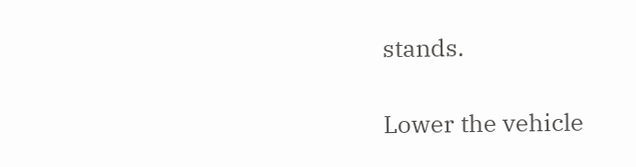stands.

Lower the vehicle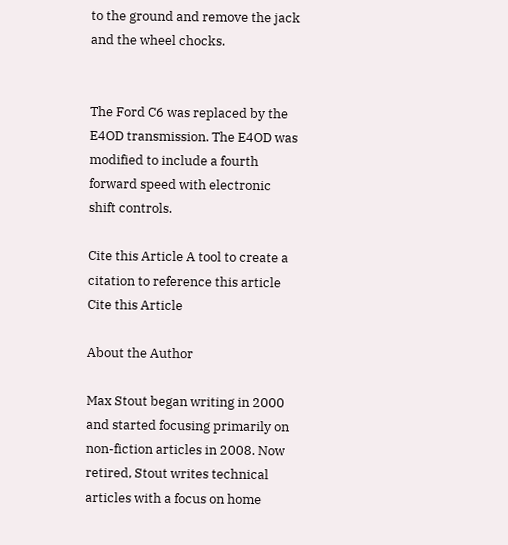to the ground and remove the jack and the wheel chocks.


The Ford C6 was replaced by the E4OD transmission. The E4OD was modified to include a fourth forward speed with electronic shift controls.

Cite this Article A tool to create a citation to reference this article Cite this Article

About the Author

Max Stout began writing in 2000 and started focusing primarily on non-fiction articles in 2008. Now retired, Stout writes technical articles with a focus on home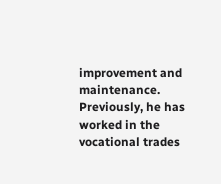improvement and maintenance. Previously, he has worked in the vocational trades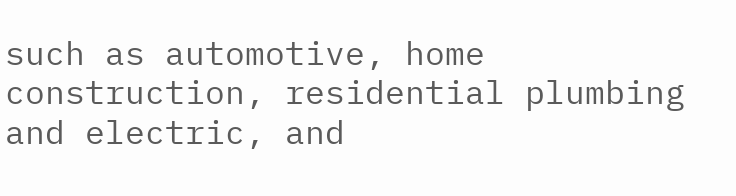such as automotive, home construction, residential plumbing and electric, and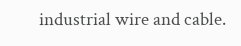industrial wire and cable.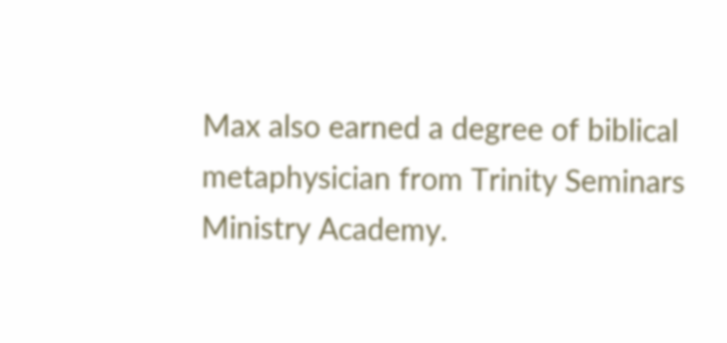Max also earned a degree of biblical metaphysician from Trinity Seminars Ministry Academy.